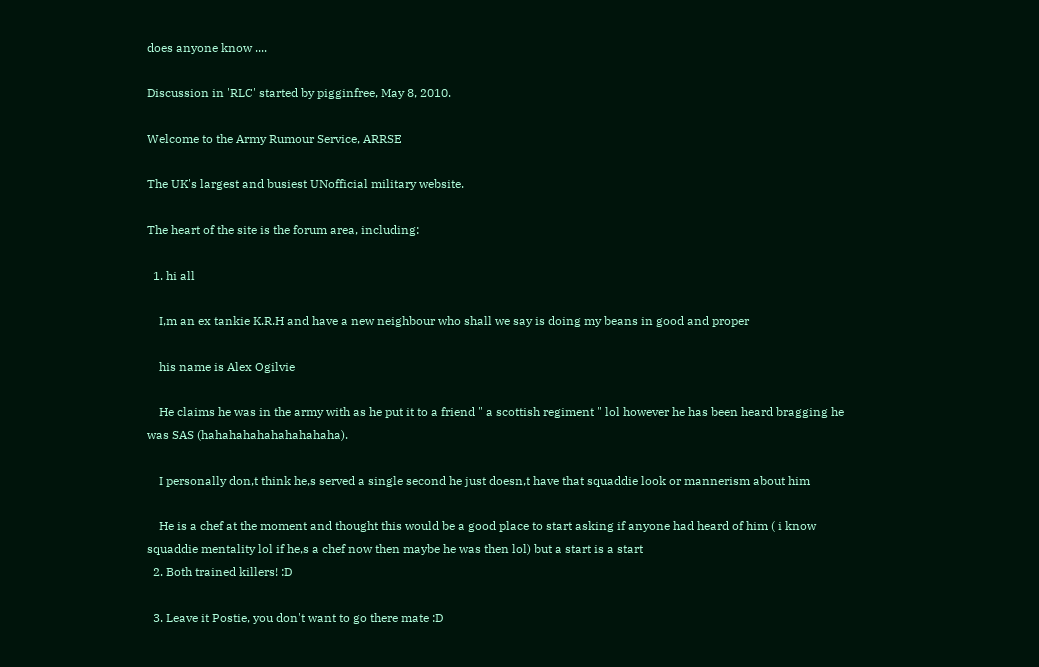does anyone know ....

Discussion in 'RLC' started by pigginfree, May 8, 2010.

Welcome to the Army Rumour Service, ARRSE

The UK's largest and busiest UNofficial military website.

The heart of the site is the forum area, including:

  1. hi all

    I,m an ex tankie K.R.H and have a new neighbour who shall we say is doing my beans in good and proper

    his name is Alex Ogilvie

    He claims he was in the army with as he put it to a friend " a scottish regiment " lol however he has been heard bragging he was SAS (hahahahahahahahahaha).

    I personally don,t think he,s served a single second he just doesn,t have that squaddie look or mannerism about him

    He is a chef at the moment and thought this would be a good place to start asking if anyone had heard of him ( i know squaddie mentality lol if he,s a chef now then maybe he was then lol) but a start is a start
  2. Both trained killers! :D

  3. Leave it Postie, you don't want to go there mate :D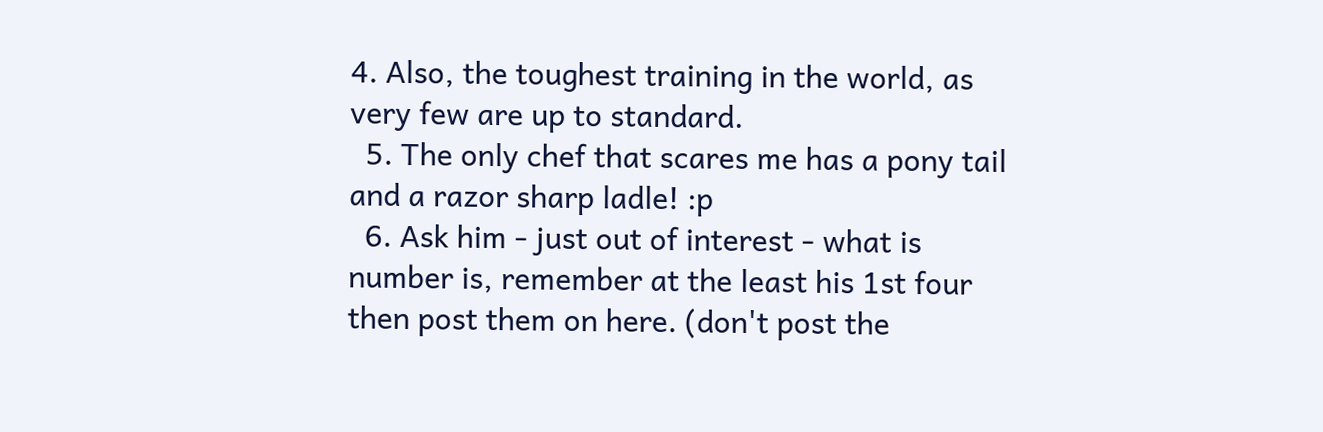4. Also, the toughest training in the world, as very few are up to standard.
  5. The only chef that scares me has a pony tail and a razor sharp ladle! :p
  6. Ask him - just out of interest - what is number is, remember at the least his 1st four then post them on here. (don't post the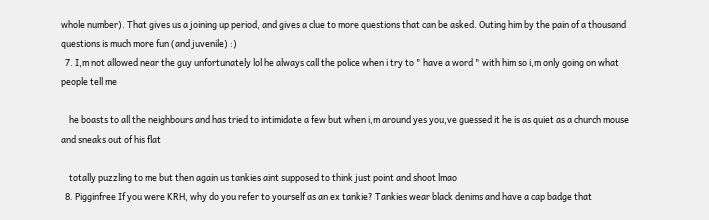whole number). That gives us a joining up period, and gives a clue to more questions that can be asked. Outing him by the pain of a thousand questions is much more fun (and juvenile) :)
  7. I,m not allowed near the guy unfortunately lol he always call the police when i try to " have a word " with him so i,m only going on what people tell me

    he boasts to all the neighbours and has tried to intimidate a few but when i,m around yes you,ve guessed it he is as quiet as a church mouse and sneaks out of his flat

    totally puzzling to me but then again us tankies aint supposed to think just point and shoot lmao
  8. Pigginfree If you were KRH, why do you refer to yourself as an ex tankie? Tankies wear black denims and have a cap badge that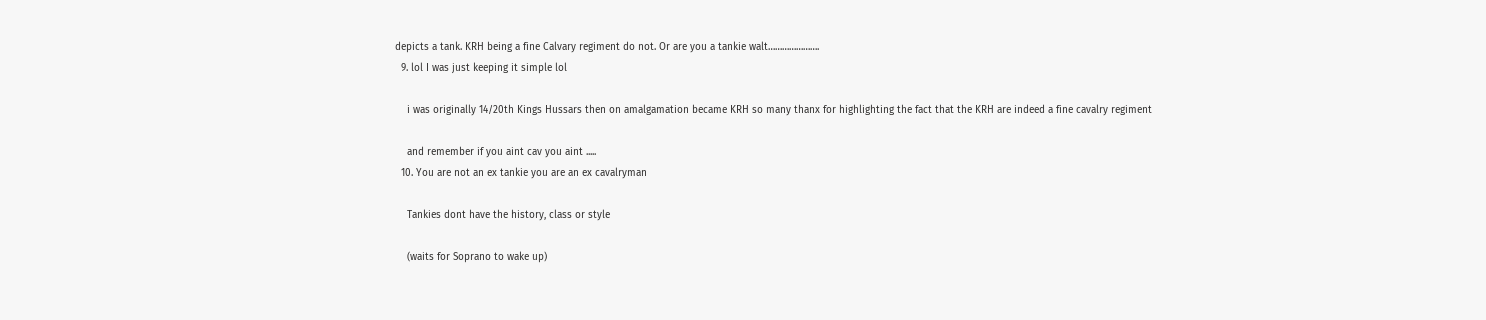depicts a tank. KRH being a fine Calvary regiment do not. Or are you a tankie walt………………….
  9. lol I was just keeping it simple lol

    i was originally 14/20th Kings Hussars then on amalgamation became KRH so many thanx for highlighting the fact that the KRH are indeed a fine cavalry regiment

    and remember if you aint cav you aint .....
  10. You are not an ex tankie you are an ex cavalryman

    Tankies dont have the history, class or style

    (waits for Soprano to wake up)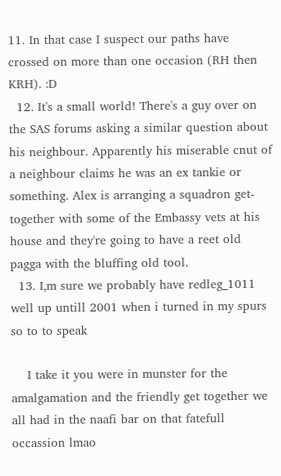11. In that case I suspect our paths have crossed on more than one occasion (RH then KRH). :D
  12. It's a small world! There's a guy over on the SAS forums asking a similar question about his neighbour. Apparently his miserable cnut of a neighbour claims he was an ex tankie or something. Alex is arranging a squadron get-together with some of the Embassy vets at his house and they're going to have a reet old pagga with the bluffing old tool.
  13. I,m sure we probably have redleg_1011 well up untill 2001 when i turned in my spurs so to to speak

    I take it you were in munster for the amalgamation and the friendly get together we all had in the naafi bar on that fatefull occassion lmao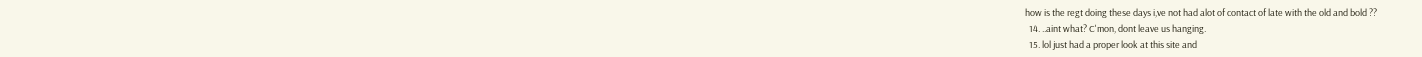how is the regt doing these days i,ve not had alot of contact of late with the old and bold ??
  14. ..aint what? C'mon, dont leave us hanging.
  15. lol just had a proper look at this site and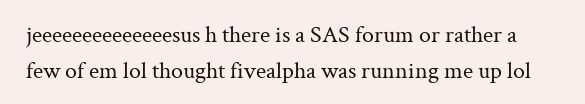jeeeeeeeeeeeeeesus h there is a SAS forum or rather a few of em lol thought fivealpha was running me up lol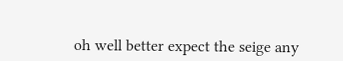oh well better expect the seige any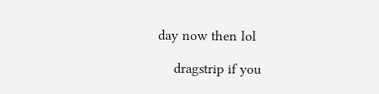day now then lol

    dragstrip if you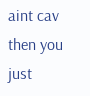aint cav then you just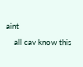aint
    all cav know this